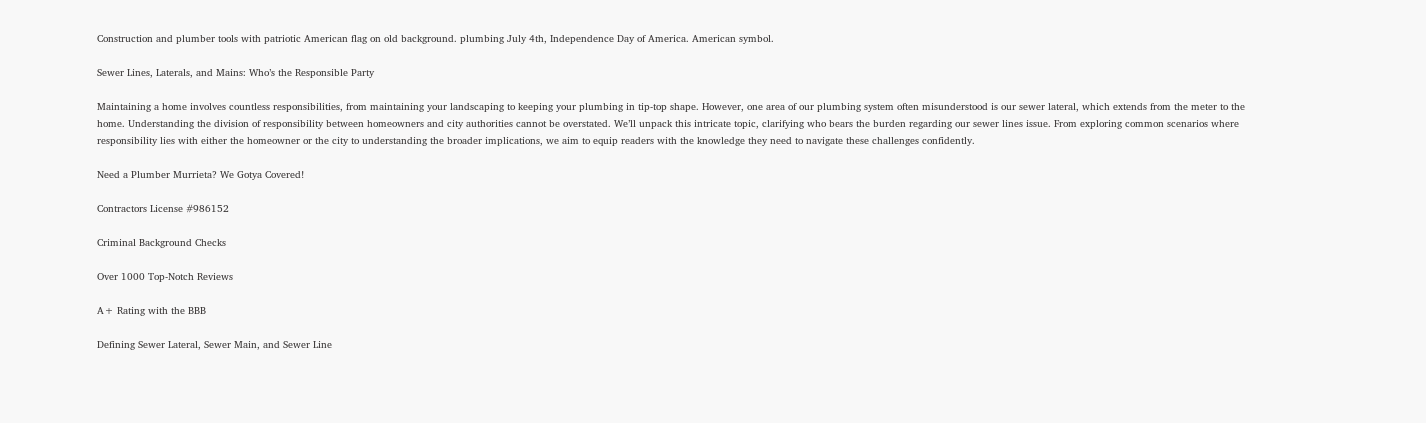Construction and plumber tools with patriotic American flag on old background. plumbing July 4th, Independence Day of America. American symbol.

Sewer Lines, Laterals, and Mains: Who’s the Responsible Party

Maintaining a home involves countless responsibilities, from maintaining your landscaping to keeping your plumbing in tip-top shape. However, one area of our plumbing system often misunderstood is our sewer lateral, which extends from the meter to the home. Understanding the division of responsibility between homeowners and city authorities cannot be overstated. We’ll unpack this intricate topic, clarifying who bears the burden regarding our sewer lines issue. From exploring common scenarios where responsibility lies with either the homeowner or the city to understanding the broader implications, we aim to equip readers with the knowledge they need to navigate these challenges confidently.

Need a Plumber Murrieta? We Gotya Covered!

Contractors License #986152

Criminal Background Checks

Over 1000 Top-Notch Reviews

A+ Rating with the BBB

Defining Sewer Lateral, Sewer Main, and Sewer Line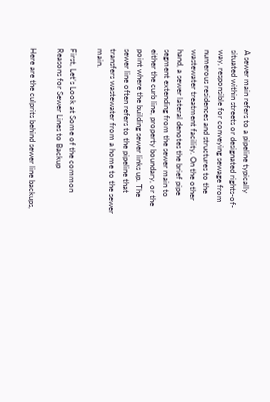A sewer main refers to a pipeline typically situated within streets or designated rights-of-way, responsible for conveying sewage from numerous residences and structures to the wastewater treatment facility. On the other hand, a sewer lateral denotes the brief pipe segment extending from the sewer main to either the curb line, property boundary, or the point where the building sewer links up. The sewer line often refers to the pipeline that transfers wastewater from a home to the sewer main.

First, Let’s Look at Some of the common Reasons for Sewer Lines to Backup

Here are the culprits behind sewer line backups,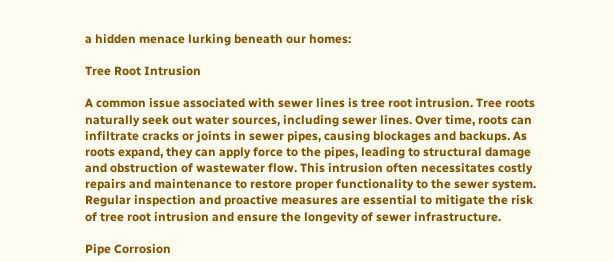a hidden menace lurking beneath our homes:

Tree Root Intrusion

A common issue associated with sewer lines is tree root intrusion. Tree roots naturally seek out water sources, including sewer lines. Over time, roots can infiltrate cracks or joints in sewer pipes, causing blockages and backups. As roots expand, they can apply force to the pipes, leading to structural damage and obstruction of wastewater flow. This intrusion often necessitates costly repairs and maintenance to restore proper functionality to the sewer system. Regular inspection and proactive measures are essential to mitigate the risk of tree root intrusion and ensure the longevity of sewer infrastructure.

Pipe Corrosion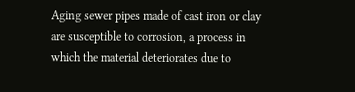Aging sewer pipes made of cast iron or clay are susceptible to corrosion, a process in which the material deteriorates due to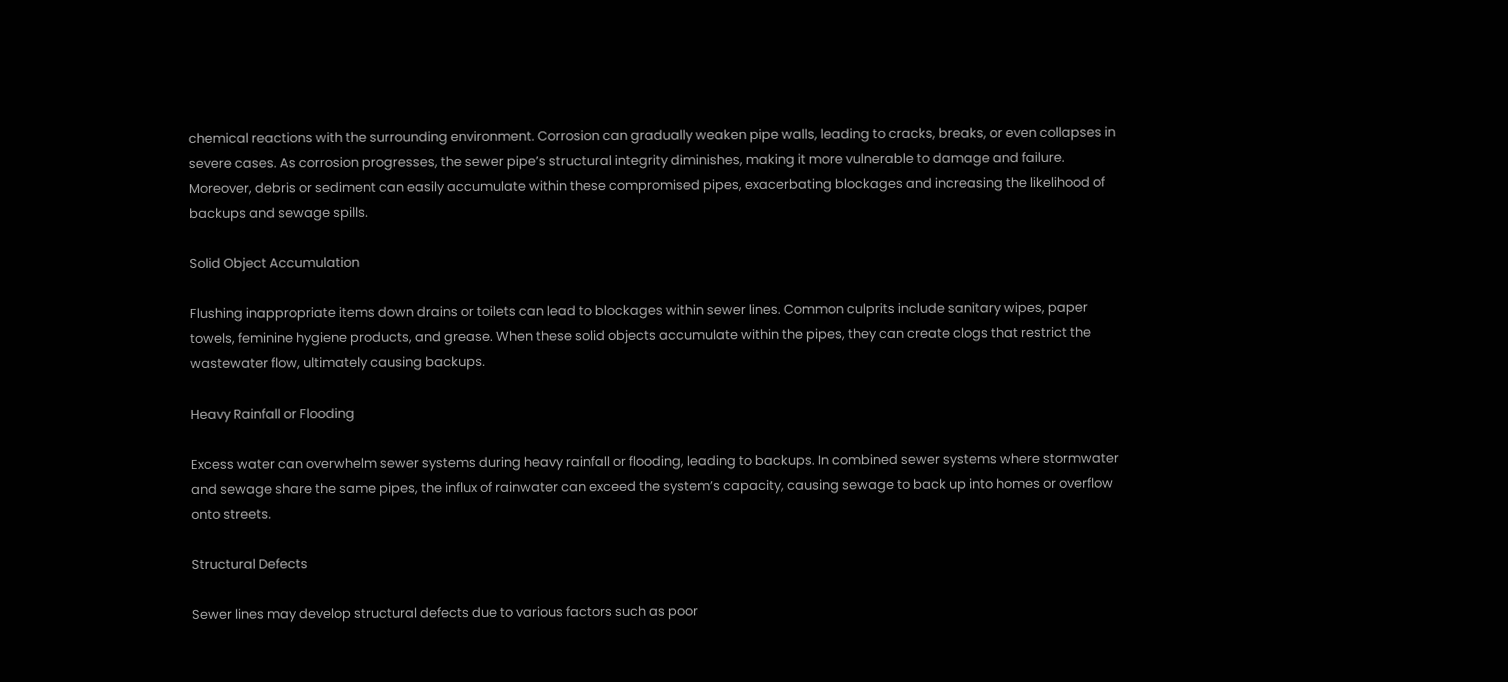chemical reactions with the surrounding environment. Corrosion can gradually weaken pipe walls, leading to cracks, breaks, or even collapses in severe cases. As corrosion progresses, the sewer pipe’s structural integrity diminishes, making it more vulnerable to damage and failure. Moreover, debris or sediment can easily accumulate within these compromised pipes, exacerbating blockages and increasing the likelihood of backups and sewage spills.

Solid Object Accumulation

Flushing inappropriate items down drains or toilets can lead to blockages within sewer lines. Common culprits include sanitary wipes, paper towels, feminine hygiene products, and grease. When these solid objects accumulate within the pipes, they can create clogs that restrict the wastewater flow, ultimately causing backups.

Heavy Rainfall or Flooding

Excess water can overwhelm sewer systems during heavy rainfall or flooding, leading to backups. In combined sewer systems where stormwater and sewage share the same pipes, the influx of rainwater can exceed the system’s capacity, causing sewage to back up into homes or overflow onto streets.

Structural Defects

Sewer lines may develop structural defects due to various factors such as poor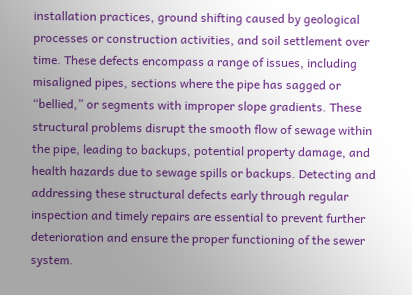installation practices, ground shifting caused by geological processes or construction activities, and soil settlement over time. These defects encompass a range of issues, including misaligned pipes, sections where the pipe has sagged or “bellied,” or segments with improper slope gradients. These structural problems disrupt the smooth flow of sewage within the pipe, leading to backups, potential property damage, and health hazards due to sewage spills or backups. Detecting and addressing these structural defects early through regular inspection and timely repairs are essential to prevent further deterioration and ensure the proper functioning of the sewer system.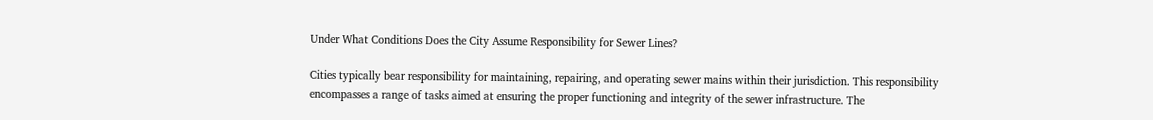Under What Conditions Does the City Assume Responsibility for Sewer Lines?

Cities typically bear responsibility for maintaining, repairing, and operating sewer mains within their jurisdiction. This responsibility encompasses a range of tasks aimed at ensuring the proper functioning and integrity of the sewer infrastructure. The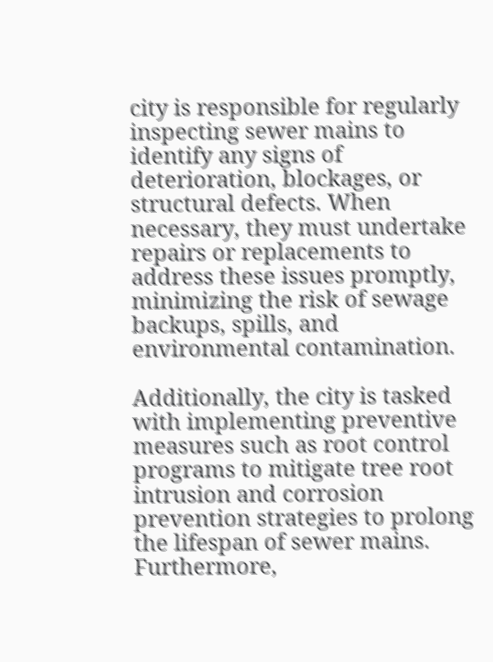city is responsible for regularly inspecting sewer mains to identify any signs of deterioration, blockages, or structural defects. When necessary, they must undertake repairs or replacements to address these issues promptly, minimizing the risk of sewage backups, spills, and environmental contamination.

Additionally, the city is tasked with implementing preventive measures such as root control programs to mitigate tree root intrusion and corrosion prevention strategies to prolong the lifespan of sewer mains. Furthermore,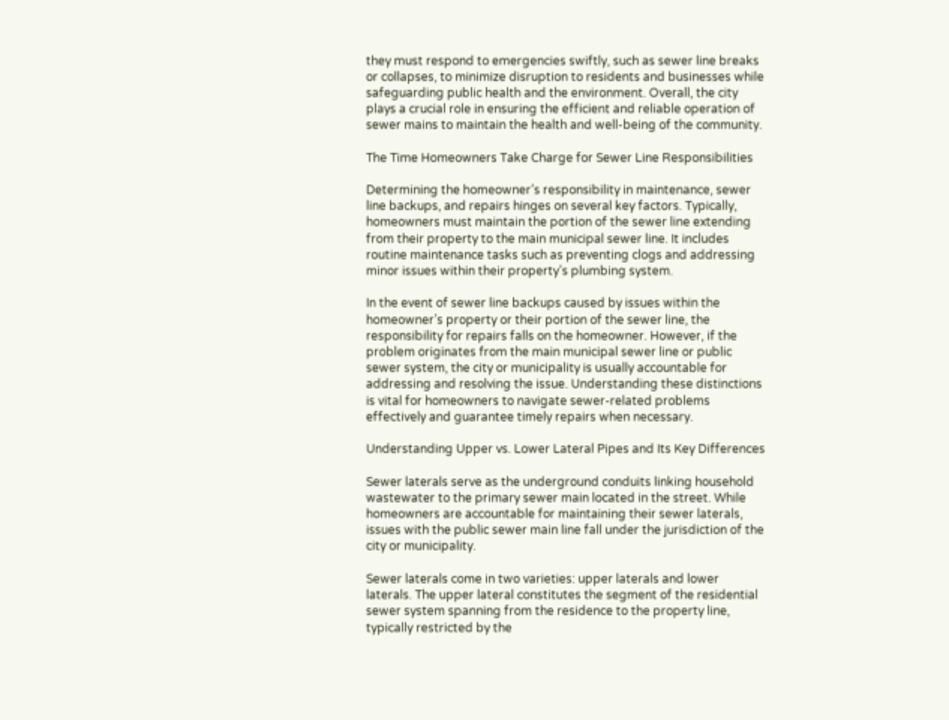they must respond to emergencies swiftly, such as sewer line breaks or collapses, to minimize disruption to residents and businesses while safeguarding public health and the environment. Overall, the city plays a crucial role in ensuring the efficient and reliable operation of sewer mains to maintain the health and well-being of the community.

The Time Homeowners Take Charge for Sewer Line Responsibilities

Determining the homeowner’s responsibility in maintenance, sewer line backups, and repairs hinges on several key factors. Typically, homeowners must maintain the portion of the sewer line extending from their property to the main municipal sewer line. It includes routine maintenance tasks such as preventing clogs and addressing minor issues within their property’s plumbing system.

In the event of sewer line backups caused by issues within the homeowner’s property or their portion of the sewer line, the responsibility for repairs falls on the homeowner. However, if the problem originates from the main municipal sewer line or public sewer system, the city or municipality is usually accountable for addressing and resolving the issue. Understanding these distinctions is vital for homeowners to navigate sewer-related problems effectively and guarantee timely repairs when necessary.

Understanding Upper vs. Lower Lateral Pipes and Its Key Differences

Sewer laterals serve as the underground conduits linking household wastewater to the primary sewer main located in the street. While homeowners are accountable for maintaining their sewer laterals, issues with the public sewer main line fall under the jurisdiction of the city or municipality.

Sewer laterals come in two varieties: upper laterals and lower laterals. The upper lateral constitutes the segment of the residential sewer system spanning from the residence to the property line, typically restricted by the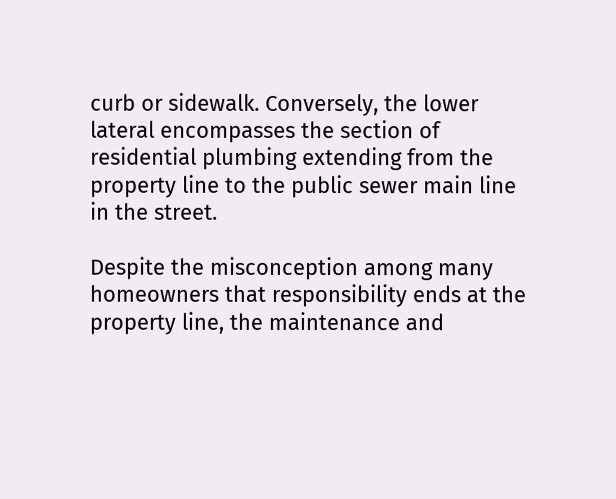curb or sidewalk. Conversely, the lower lateral encompasses the section of residential plumbing extending from the property line to the public sewer main line in the street.

Despite the misconception among many homeowners that responsibility ends at the property line, the maintenance and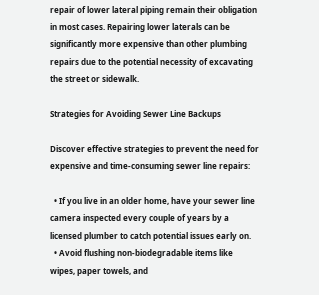repair of lower lateral piping remain their obligation in most cases. Repairing lower laterals can be significantly more expensive than other plumbing repairs due to the potential necessity of excavating the street or sidewalk.

Strategies for Avoiding Sewer Line Backups

Discover effective strategies to prevent the need for expensive and time-consuming sewer line repairs:

  • If you live in an older home, have your sewer line camera inspected every couple of years by a licensed plumber to catch potential issues early on.
  • Avoid flushing non-biodegradable items like wipes, paper towels, and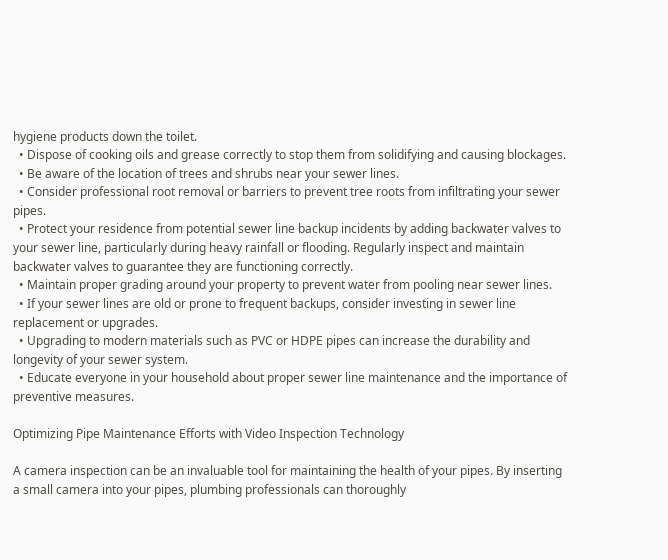hygiene products down the toilet.
  • Dispose of cooking oils and grease correctly to stop them from solidifying and causing blockages.
  • Be aware of the location of trees and shrubs near your sewer lines.
  • Consider professional root removal or barriers to prevent tree roots from infiltrating your sewer pipes.
  • Protect your residence from potential sewer line backup incidents by adding backwater valves to your sewer line, particularly during heavy rainfall or flooding. Regularly inspect and maintain backwater valves to guarantee they are functioning correctly.
  • Maintain proper grading around your property to prevent water from pooling near sewer lines.
  • If your sewer lines are old or prone to frequent backups, consider investing in sewer line replacement or upgrades.
  • Upgrading to modern materials such as PVC or HDPE pipes can increase the durability and longevity of your sewer system.
  • Educate everyone in your household about proper sewer line maintenance and the importance of preventive measures.

Optimizing Pipe Maintenance Efforts with Video Inspection Technology

A camera inspection can be an invaluable tool for maintaining the health of your pipes. By inserting a small camera into your pipes, plumbing professionals can thoroughly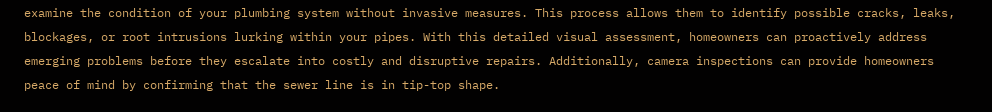examine the condition of your plumbing system without invasive measures. This process allows them to identify possible cracks, leaks, blockages, or root intrusions lurking within your pipes. With this detailed visual assessment, homeowners can proactively address emerging problems before they escalate into costly and disruptive repairs. Additionally, camera inspections can provide homeowners peace of mind by confirming that the sewer line is in tip-top shape.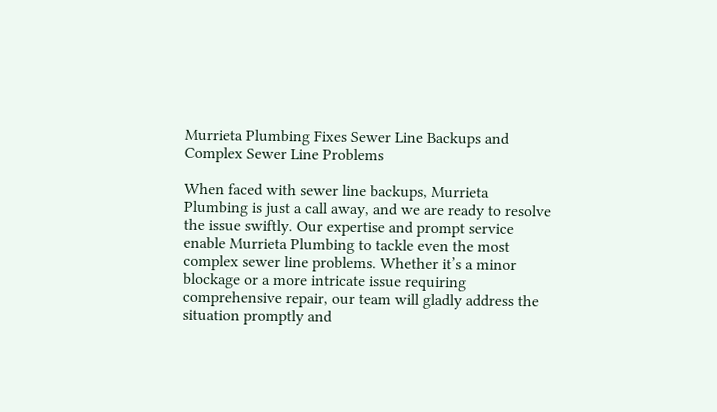Murrieta Plumbing Fixes Sewer Line Backups and Complex Sewer Line Problems

When faced with sewer line backups, Murrieta Plumbing is just a call away, and we are ready to resolve the issue swiftly. Our expertise and prompt service enable Murrieta Plumbing to tackle even the most complex sewer line problems. Whether it’s a minor blockage or a more intricate issue requiring comprehensive repair, our team will gladly address the situation promptly and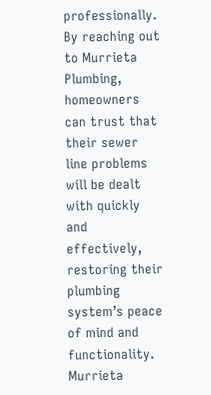professionally. By reaching out to Murrieta Plumbing, homeowners can trust that their sewer line problems will be dealt with quickly and effectively, restoring their plumbing system’s peace of mind and functionality. Murrieta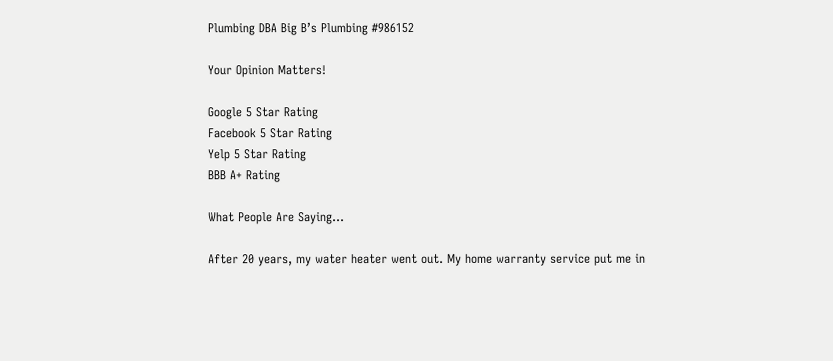Plumbing DBA Big B’s Plumbing #986152

Your Opinion Matters!

Google 5 Star Rating
Facebook 5 Star Rating
Yelp 5 Star Rating
BBB A+ Rating

What People Are Saying...

After 20 years, my water heater went out. My home warranty service put me in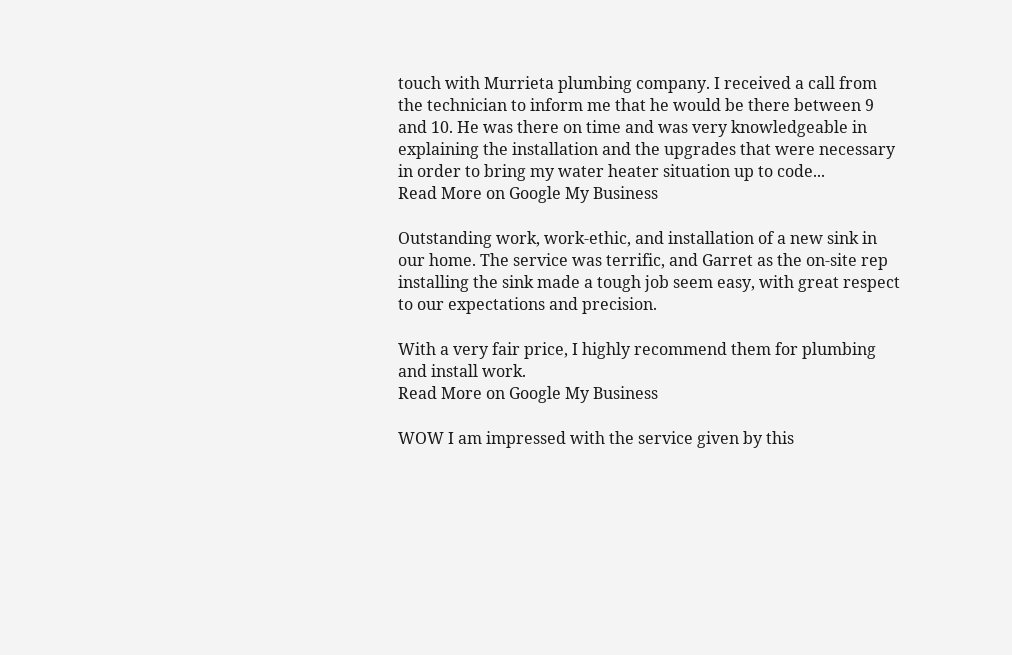touch with Murrieta plumbing company. I received a call from the technician to inform me that he would be there between 9 and 10. He was there on time and was very knowledgeable in explaining the installation and the upgrades that were necessary in order to bring my water heater situation up to code...
Read More on Google My Business

Outstanding work, work-ethic, and installation of a new sink in our home. The service was terrific, and Garret as the on-site rep installing the sink made a tough job seem easy, with great respect to our expectations and precision.

With a very fair price, I highly recommend them for plumbing and install work.
Read More on Google My Business

WOW I am impressed with the service given by this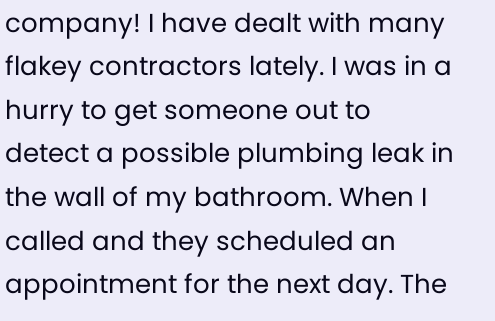company! I have dealt with many flakey contractors lately. I was in a hurry to get someone out to detect a possible plumbing leak in the wall of my bathroom. When I called and they scheduled an appointment for the next day. The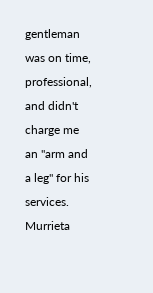gentleman was on time, professional, and didn't charge me an "arm and a leg" for his services. Murrieta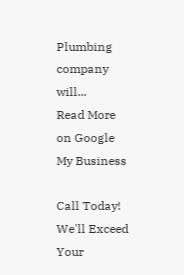Plumbing company will...
Read More on Google My Business

Call Today!
We'll Exceed Your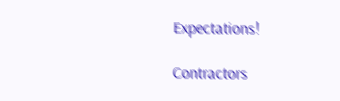Expectations!

Contractors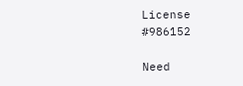License #986152

Need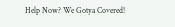Help Now? We Gotya Covered!